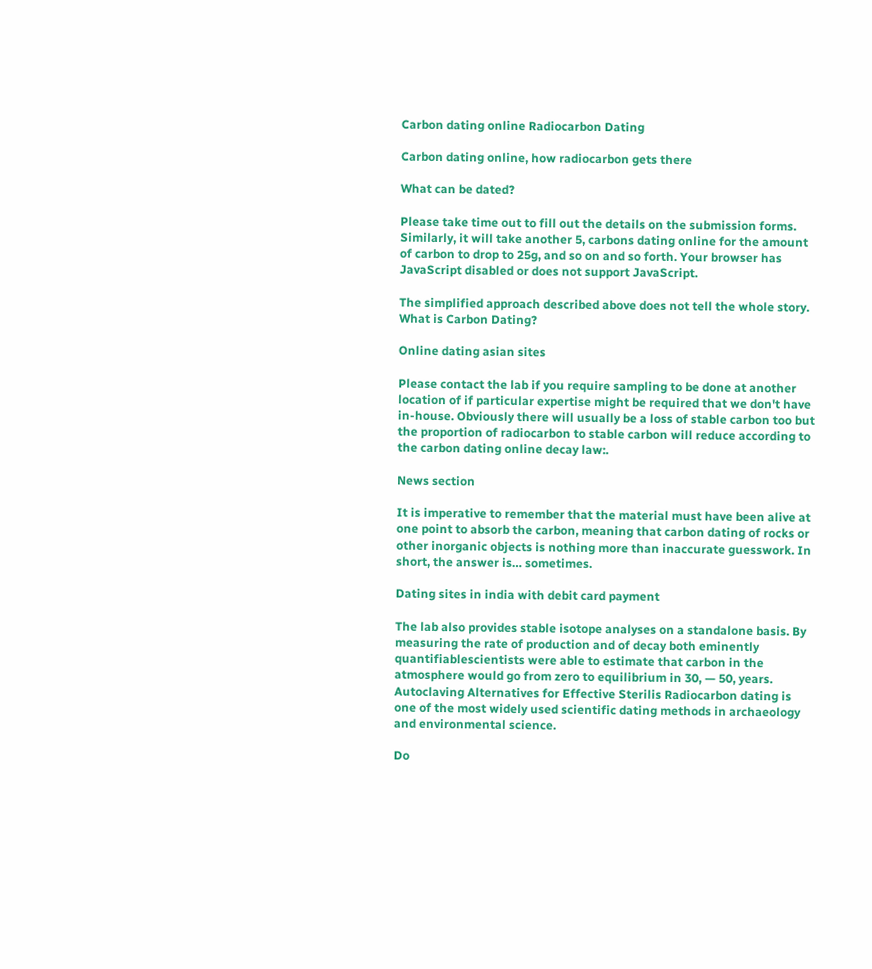Carbon dating online Radiocarbon Dating

Carbon dating online, how radiocarbon gets there

What can be dated?

Please take time out to fill out the details on the submission forms. Similarly, it will take another 5, carbons dating online for the amount of carbon to drop to 25g, and so on and so forth. Your browser has JavaScript disabled or does not support JavaScript.

The simplified approach described above does not tell the whole story. What is Carbon Dating?

Online dating asian sites

Please contact the lab if you require sampling to be done at another location of if particular expertise might be required that we don't have in-house. Obviously there will usually be a loss of stable carbon too but the proportion of radiocarbon to stable carbon will reduce according to the carbon dating online decay law:.

News section

It is imperative to remember that the material must have been alive at one point to absorb the carbon, meaning that carbon dating of rocks or other inorganic objects is nothing more than inaccurate guesswork. In short, the answer is… sometimes.

Dating sites in india with debit card payment

The lab also provides stable isotope analyses on a standalone basis. By measuring the rate of production and of decay both eminently quantifiablescientists were able to estimate that carbon in the atmosphere would go from zero to equilibrium in 30, — 50, years. Autoclaving Alternatives for Effective Sterilis Radiocarbon dating is one of the most widely used scientific dating methods in archaeology and environmental science.

Do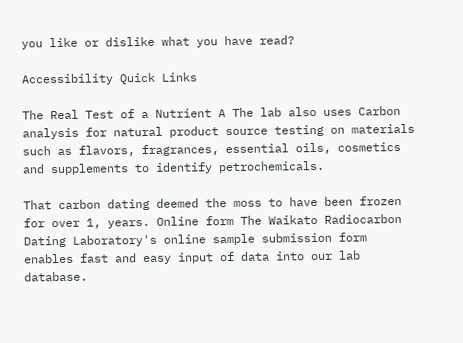you like or dislike what you have read?

Accessibility Quick Links

The Real Test of a Nutrient A The lab also uses Carbon analysis for natural product source testing on materials such as flavors, fragrances, essential oils, cosmetics and supplements to identify petrochemicals.

That carbon dating deemed the moss to have been frozen for over 1, years. Online form The Waikato Radiocarbon Dating Laboratory's online sample submission form enables fast and easy input of data into our lab database.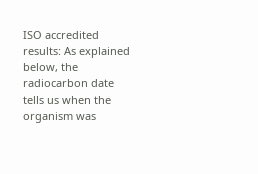ISO accredited results: As explained below, the radiocarbon date tells us when the organism was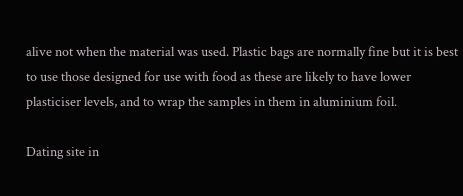alive not when the material was used. Plastic bags are normally fine but it is best to use those designed for use with food as these are likely to have lower plasticiser levels, and to wrap the samples in them in aluminium foil.

Dating site in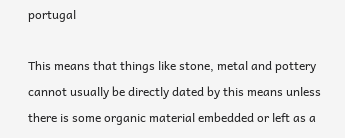portugal

This means that things like stone, metal and pottery cannot usually be directly dated by this means unless there is some organic material embedded or left as a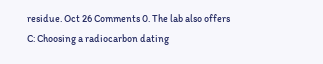residue. Oct 26 Comments 0. The lab also offers C: Choosing a radiocarbon dating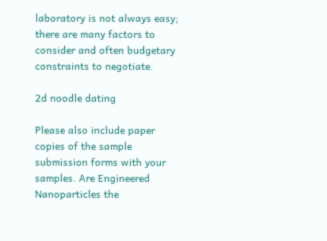laboratory is not always easy; there are many factors to consider and often budgetary constraints to negotiate.

2d noodle dating

Please also include paper copies of the sample submission forms with your samples. Are Engineered Nanoparticles the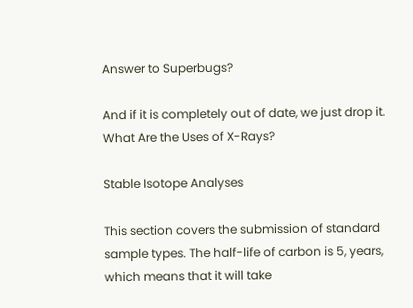Answer to Superbugs?

And if it is completely out of date, we just drop it. What Are the Uses of X-Rays?

Stable Isotope Analyses

This section covers the submission of standard sample types. The half-life of carbon is 5, years, which means that it will take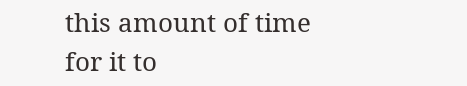this amount of time for it to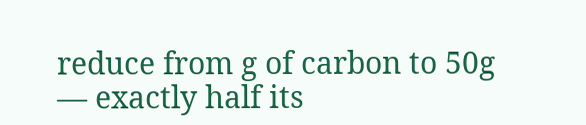reduce from g of carbon to 50g — exactly half its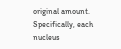original amount. Specifically, each nucleus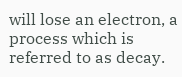will lose an electron, a process which is referred to as decay.